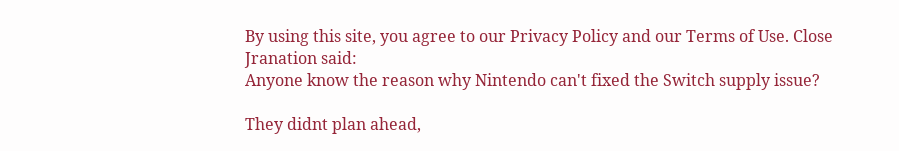By using this site, you agree to our Privacy Policy and our Terms of Use. Close
Jranation said:
Anyone know the reason why Nintendo can't fixed the Switch supply issue?

They didnt plan ahead,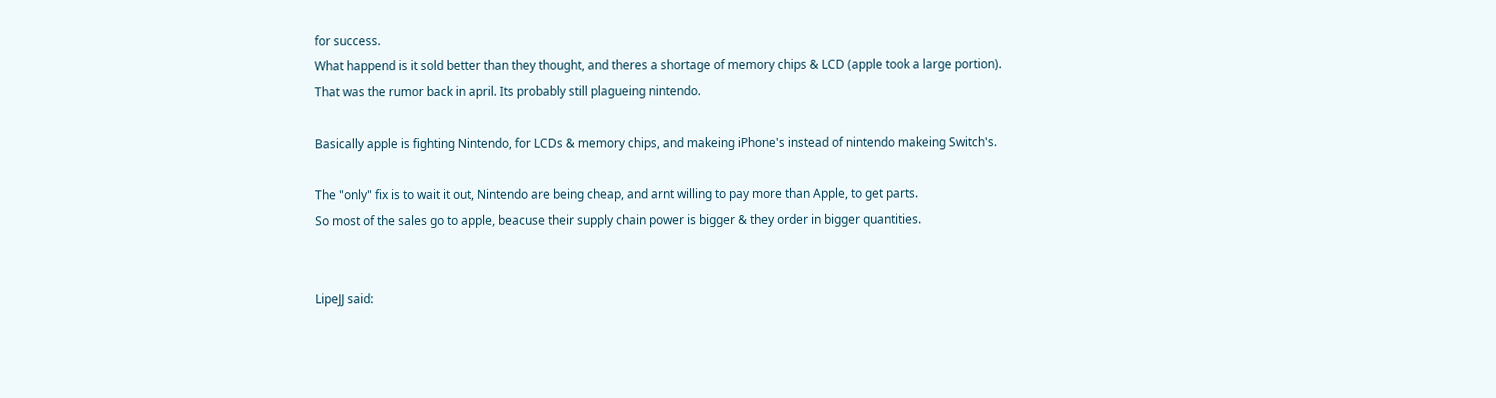for success.
What happend is it sold better than they thought, and theres a shortage of memory chips & LCD (apple took a large portion).
That was the rumor back in april. Its probably still plagueing nintendo.

Basically apple is fighting Nintendo, for LCDs & memory chips, and makeing iPhone's instead of nintendo makeing Switch's.

The "only" fix is to wait it out, Nintendo are being cheap, and arnt willing to pay more than Apple, to get parts.
So most of the sales go to apple, beacuse their supply chain power is bigger & they order in bigger quantities.


LipeJJ said: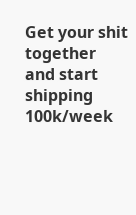Get your shit together and start shipping 100k/week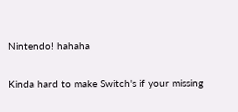Nintendo! hahaha

Kinda hard to make Switch's if your missing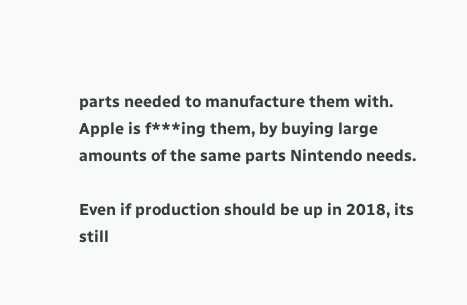parts needed to manufacture them with.
Apple is f***ing them, by buying large amounts of the same parts Nintendo needs.

Even if production should be up in 2018, its still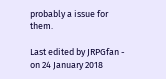probably a issue for them.

Last edited by JRPGfan - on 24 January 2018